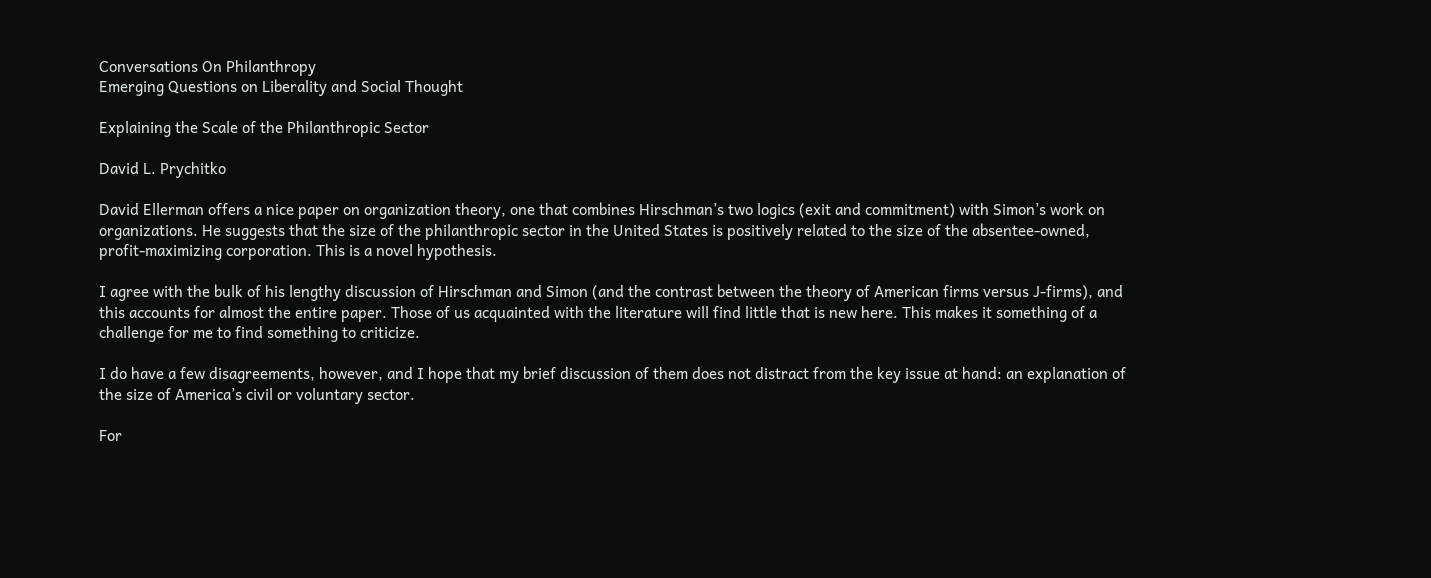Conversations On Philanthropy
Emerging Questions on Liberality and Social Thought

Explaining the Scale of the Philanthropic Sector

David L. Prychitko

David Ellerman offers a nice paper on organization theory, one that combines Hirschman’s two logics (exit and commitment) with Simon’s work on organizations. He suggests that the size of the philanthropic sector in the United States is positively related to the size of the absentee-owned, profit-maximizing corporation. This is a novel hypothesis.

I agree with the bulk of his lengthy discussion of Hirschman and Simon (and the contrast between the theory of American firms versus J-firms), and this accounts for almost the entire paper. Those of us acquainted with the literature will find little that is new here. This makes it something of a challenge for me to find something to criticize.

I do have a few disagreements, however, and I hope that my brief discussion of them does not distract from the key issue at hand: an explanation of the size of America’s civil or voluntary sector.

For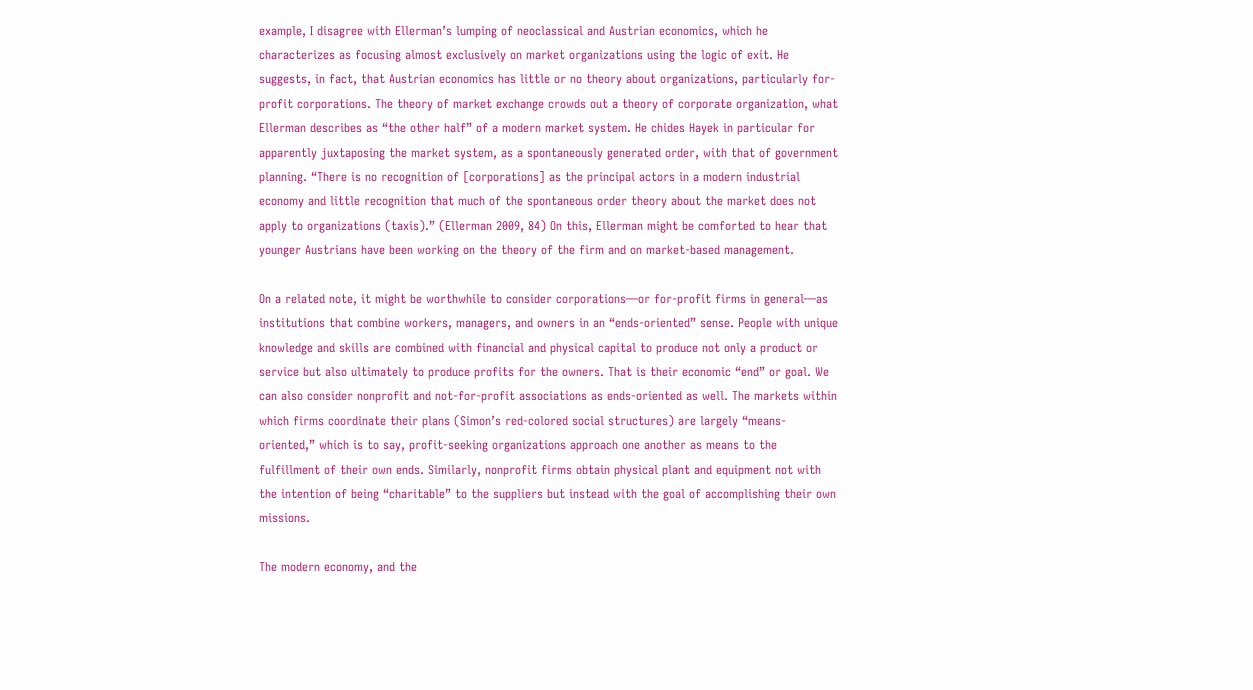example, I disagree with Ellerman’s lumping of neoclassical and Austrian economics, which he characterizes as focusing almost exclusively on market organizations using the logic of exit. He suggests, in fact, that Austrian economics has little or no theory about organizations, particularly for-profit corporations. The theory of market exchange crowds out a theory of corporate organization, what Ellerman describes as “the other half” of a modern market system. He chides Hayek in particular for apparently juxtaposing the market system, as a spontaneously generated order, with that of government planning. “There is no recognition of [corporations] as the principal actors in a modern industrial economy and little recognition that much of the spontaneous order theory about the market does not apply to organizations (taxis).” (Ellerman 2009, 84) On this, Ellerman might be comforted to hear that younger Austrians have been working on the theory of the firm and on market-based management.

On a related note, it might be worthwhile to consider corporations—or for-profit firms in general—as institutions that combine workers, managers, and owners in an “ends-oriented” sense. People with unique knowledge and skills are combined with financial and physical capital to produce not only a product or service but also ultimately to produce profits for the owners. That is their economic “end” or goal. We can also consider nonprofit and not-for-profit associations as ends-oriented as well. The markets within which firms coordinate their plans (Simon’s red-colored social structures) are largely “means-oriented,” which is to say, profit-seeking organizations approach one another as means to the fulfillment of their own ends. Similarly, nonprofit firms obtain physical plant and equipment not with the intention of being “charitable” to the suppliers but instead with the goal of accomplishing their own missions.

The modern economy, and the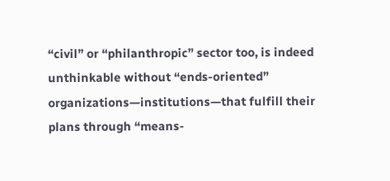“civil” or “philanthropic” sector too, is indeed unthinkable without “ends-oriented” organizations—institutions—that fulfill their plans through “means-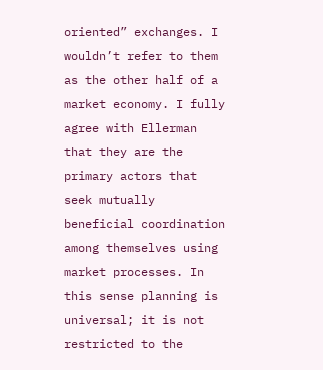oriented” exchanges. I wouldn’t refer to them as the other half of a market economy. I fully agree with Ellerman that they are the primary actors that seek mutually beneficial coordination among themselves using market processes. In this sense planning is universal; it is not restricted to the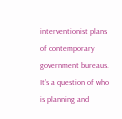interventionist plans of contemporary government bureaus. It’s a question of who is planning and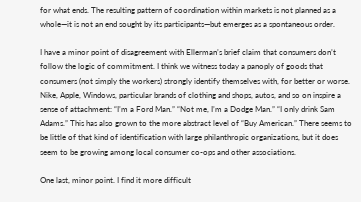for what ends. The resulting pattern of coordination within markets is not planned as a whole—it is not an end sought by its participants—but emerges as a spontaneous order.

I have a minor point of disagreement with Ellerman’s brief claim that consumers don’t follow the logic of commitment. I think we witness today a panoply of goods that consumers (not simply the workers) strongly identify themselves with, for better or worse. Nike, Apple, Windows, particular brands of clothing and shops, autos, and so on inspire a sense of attachment: “I’m a Ford Man.” “Not me, I’m a Dodge Man.” “I only drink Sam Adams.” This has also grown to the more abstract level of “Buy American.” There seems to be little of that kind of identification with large philanthropic organizations, but it does seem to be growing among local consumer co-ops and other associations.

One last, minor point. I find it more difficult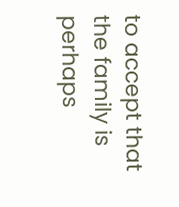to accept that the family is perhaps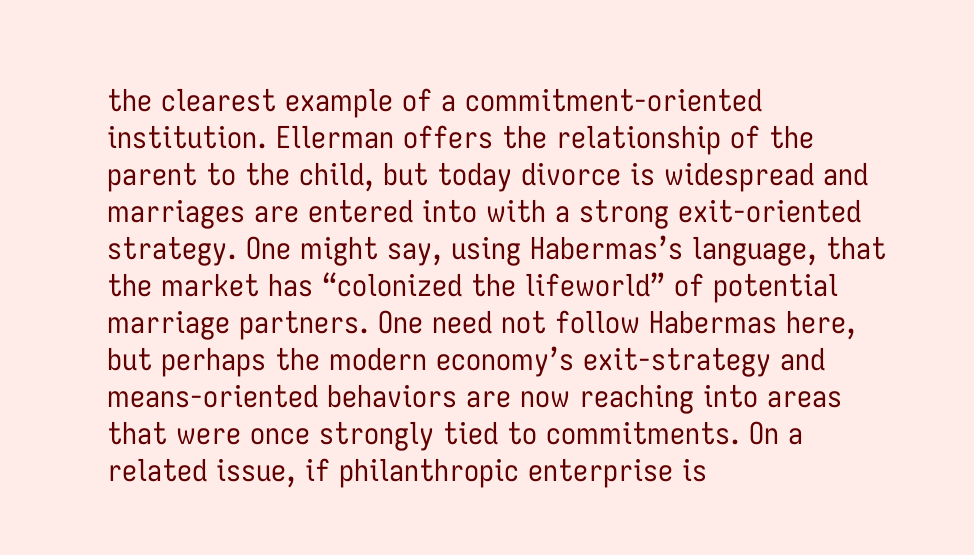the clearest example of a commitment-oriented institution. Ellerman offers the relationship of the parent to the child, but today divorce is widespread and marriages are entered into with a strong exit-oriented strategy. One might say, using Habermas’s language, that the market has “colonized the lifeworld” of potential marriage partners. One need not follow Habermas here, but perhaps the modern economy’s exit-strategy and means-oriented behaviors are now reaching into areas that were once strongly tied to commitments. On a related issue, if philanthropic enterprise is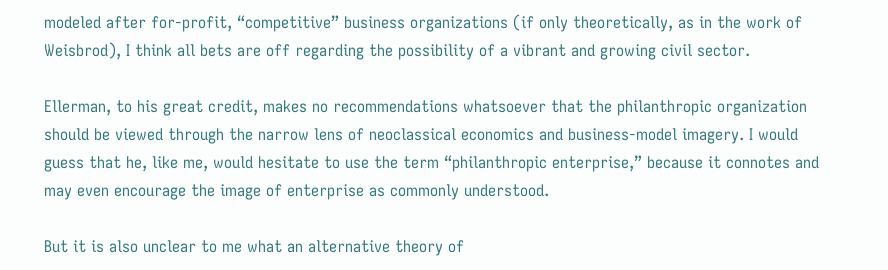modeled after for-profit, “competitive” business organizations (if only theoretically, as in the work of Weisbrod), I think all bets are off regarding the possibility of a vibrant and growing civil sector.

Ellerman, to his great credit, makes no recommendations whatsoever that the philanthropic organization should be viewed through the narrow lens of neoclassical economics and business-model imagery. I would guess that he, like me, would hesitate to use the term “philanthropic enterprise,” because it connotes and may even encourage the image of enterprise as commonly understood.

But it is also unclear to me what an alternative theory of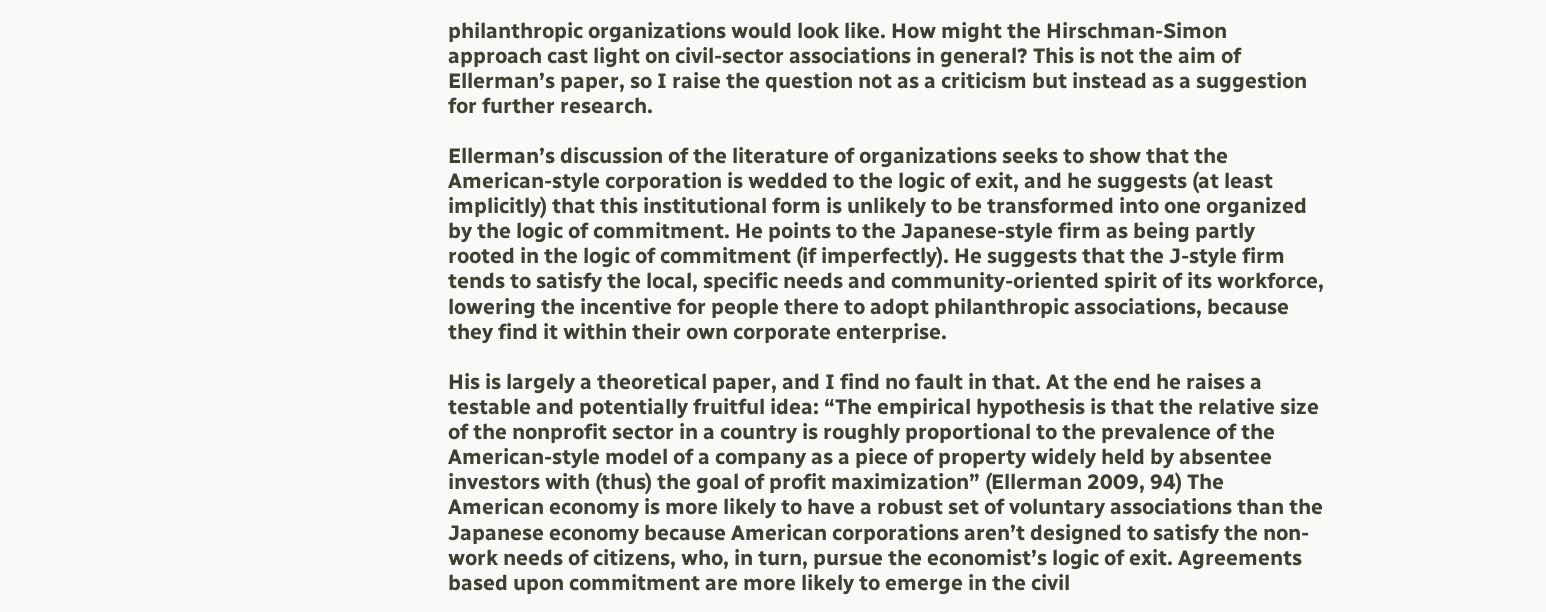philanthropic organizations would look like. How might the Hirschman-Simon approach cast light on civil-sector associations in general? This is not the aim of Ellerman’s paper, so I raise the question not as a criticism but instead as a suggestion for further research.

Ellerman’s discussion of the literature of organizations seeks to show that the American-style corporation is wedded to the logic of exit, and he suggests (at least implicitly) that this institutional form is unlikely to be transformed into one organized by the logic of commitment. He points to the Japanese-style firm as being partly rooted in the logic of commitment (if imperfectly). He suggests that the J-style firm tends to satisfy the local, specific needs and community-oriented spirit of its workforce, lowering the incentive for people there to adopt philanthropic associations, because they find it within their own corporate enterprise.

His is largely a theoretical paper, and I find no fault in that. At the end he raises a testable and potentially fruitful idea: “The empirical hypothesis is that the relative size of the nonprofit sector in a country is roughly proportional to the prevalence of the American-style model of a company as a piece of property widely held by absentee investors with (thus) the goal of profit maximization” (Ellerman 2009, 94) The American economy is more likely to have a robust set of voluntary associations than the Japanese economy because American corporations aren’t designed to satisfy the non-work needs of citizens, who, in turn, pursue the economist’s logic of exit. Agreements based upon commitment are more likely to emerge in the civil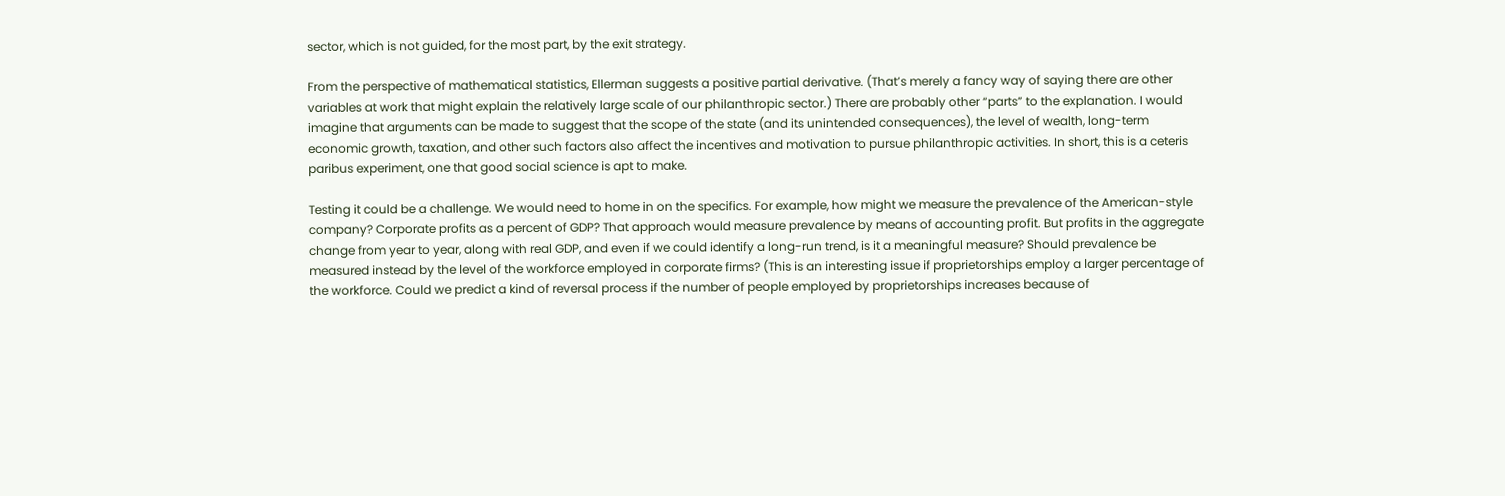sector, which is not guided, for the most part, by the exit strategy.

From the perspective of mathematical statistics, Ellerman suggests a positive partial derivative. (That’s merely a fancy way of saying there are other variables at work that might explain the relatively large scale of our philanthropic sector.) There are probably other “parts” to the explanation. I would imagine that arguments can be made to suggest that the scope of the state (and its unintended consequences), the level of wealth, long-term economic growth, taxation, and other such factors also affect the incentives and motivation to pursue philanthropic activities. In short, this is a ceteris paribus experiment, one that good social science is apt to make.

Testing it could be a challenge. We would need to home in on the specifics. For example, how might we measure the prevalence of the American-style company? Corporate profits as a percent of GDP? That approach would measure prevalence by means of accounting profit. But profits in the aggregate change from year to year, along with real GDP, and even if we could identify a long-run trend, is it a meaningful measure? Should prevalence be measured instead by the level of the workforce employed in corporate firms? (This is an interesting issue if proprietorships employ a larger percentage of the workforce. Could we predict a kind of reversal process if the number of people employed by proprietorships increases because of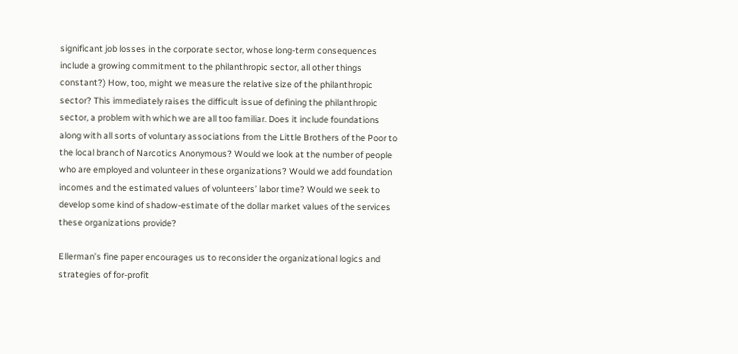significant job losses in the corporate sector, whose long-term consequences include a growing commitment to the philanthropic sector, all other things constant?) How, too, might we measure the relative size of the philanthropic sector? This immediately raises the difficult issue of defining the philanthropic sector, a problem with which we are all too familiar. Does it include foundations along with all sorts of voluntary associations from the Little Brothers of the Poor to the local branch of Narcotics Anonymous? Would we look at the number of people who are employed and volunteer in these organizations? Would we add foundation incomes and the estimated values of volunteers’ labor time? Would we seek to develop some kind of shadow-estimate of the dollar market values of the services these organizations provide?

Ellerman’s fine paper encourages us to reconsider the organizational logics and strategies of for-profit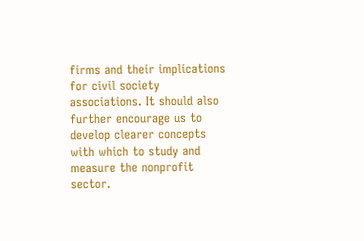firms and their implications for civil society associations. It should also further encourage us to develop clearer concepts with which to study and measure the nonprofit sector.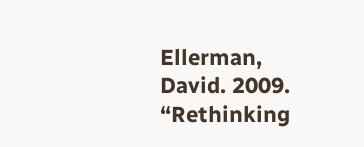Ellerman, David. 2009. “Rethinking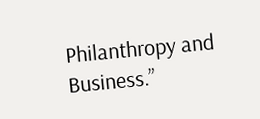Philanthropy and Business.”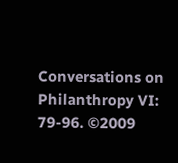Conversations on Philanthropy VI: 79-96. ©2009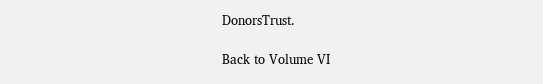DonorsTrust.

Back to Volume VI